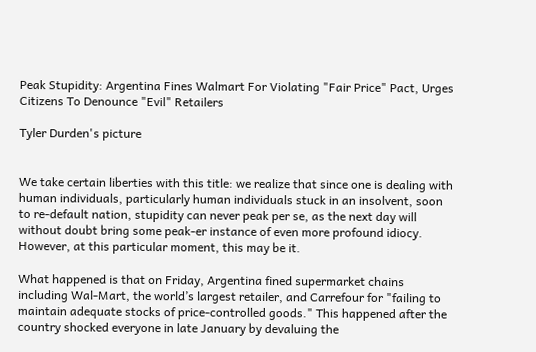Peak Stupidity: Argentina Fines Walmart For Violating "Fair Price" Pact, Urges Citizens To Denounce "Evil" Retailers

Tyler Durden's picture


We take certain liberties with this title: we realize that since one is dealing with human individuals, particularly human individuals stuck in an insolvent, soon to re-default nation, stupidity can never peak per se, as the next day will without doubt bring some peak-er instance of even more profound idiocy. However, at this particular moment, this may be it.

What happened is that on Friday, Argentina fined supermarket chains including Wal-Mart, the world’s largest retailer, and Carrefour for "failing to maintain adequate stocks of price-controlled goods." This happened after the country shocked everyone in late January by devaluing the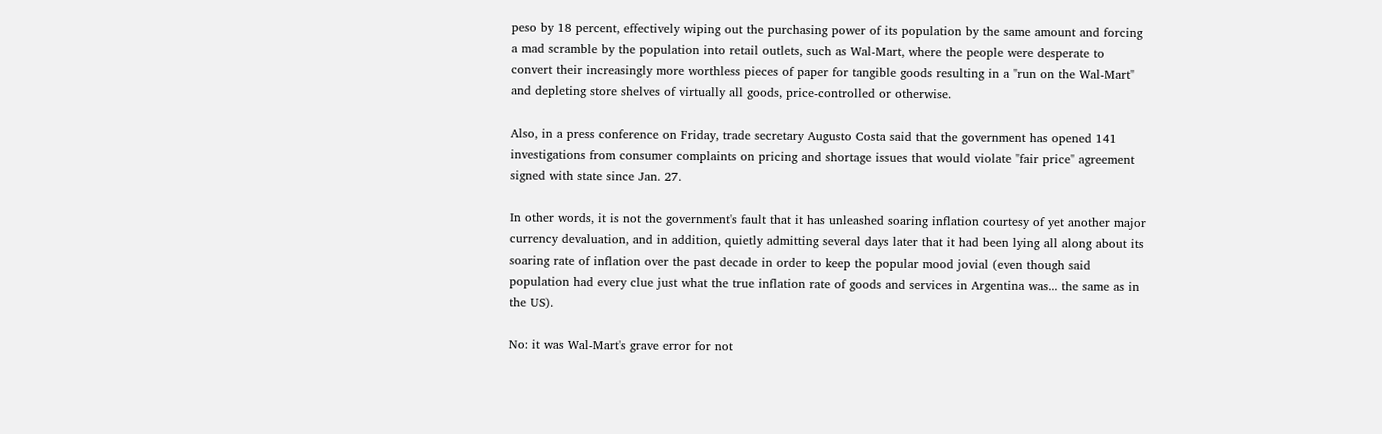peso by 18 percent, effectively wiping out the purchasing power of its population by the same amount and forcing a mad scramble by the population into retail outlets, such as Wal-Mart, where the people were desperate to convert their increasingly more worthless pieces of paper for tangible goods resulting in a "run on the Wal-Mart" and depleting store shelves of virtually all goods, price-controlled or otherwise.

Also, in a press conference on Friday, trade secretary Augusto Costa said that the government has opened 141 investigations from consumer complaints on pricing and shortage issues that would violate "fair price" agreement signed with state since Jan. 27.

In other words, it is not the government's fault that it has unleashed soaring inflation courtesy of yet another major currency devaluation, and in addition, quietly admitting several days later that it had been lying all along about its soaring rate of inflation over the past decade in order to keep the popular mood jovial (even though said population had every clue just what the true inflation rate of goods and services in Argentina was... the same as in the US).

No: it was Wal-Mart's grave error for not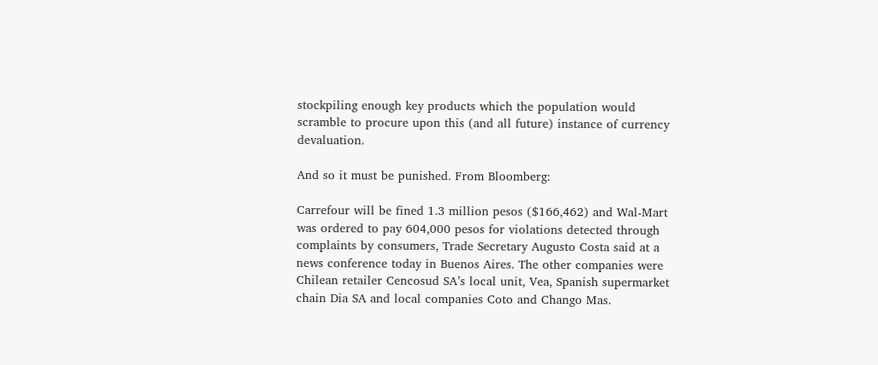stockpiling enough key products which the population would scramble to procure upon this (and all future) instance of currency devaluation.

And so it must be punished. From Bloomberg:

Carrefour will be fined 1.3 million pesos ($166,462) and Wal-Mart was ordered to pay 604,000 pesos for violations detected through complaints by consumers, Trade Secretary Augusto Costa said at a news conference today in Buenos Aires. The other companies were Chilean retailer Cencosud SA’s local unit, Vea, Spanish supermarket chain Dia SA and local companies Coto and Chango Mas.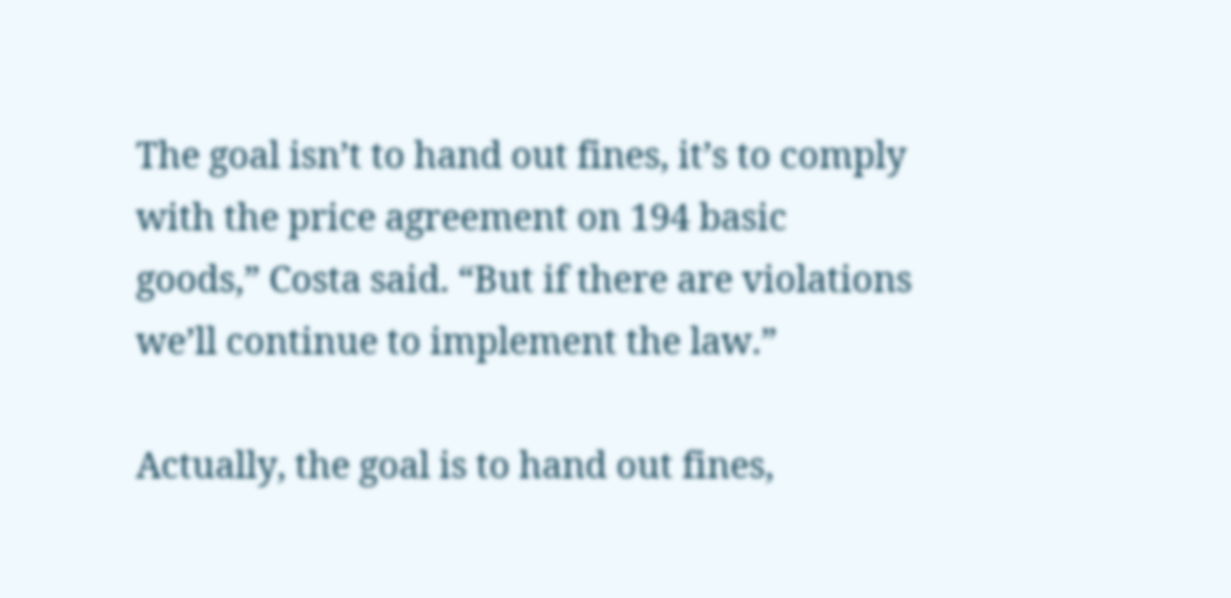The goal isn’t to hand out fines, it’s to comply with the price agreement on 194 basic goods,” Costa said. “But if there are violations we’ll continue to implement the law.”

Actually, the goal is to hand out fines,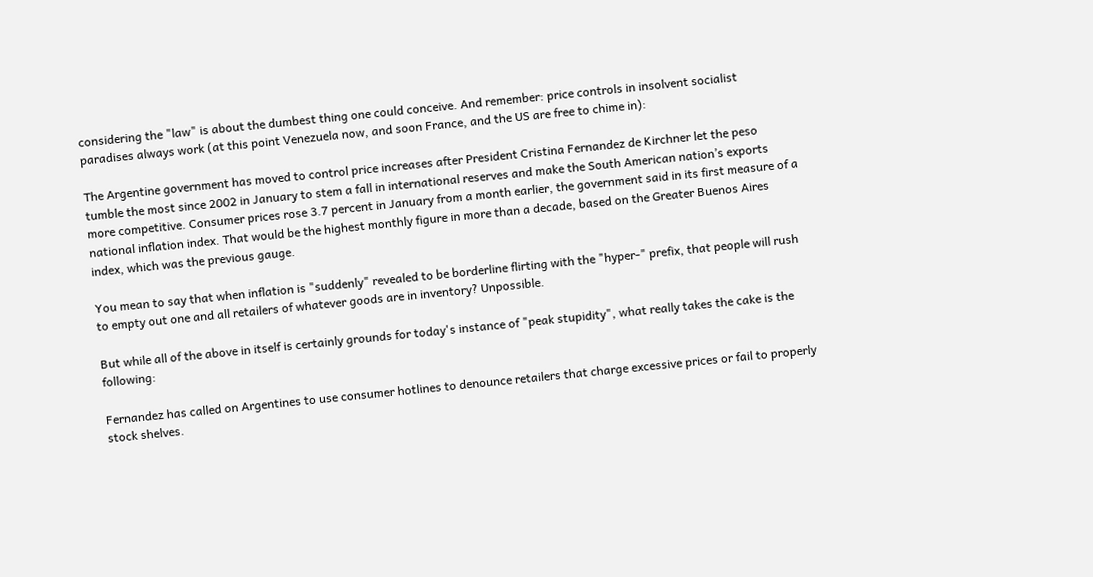considering the "law" is about the dumbest thing one could conceive. And remember: price controls in insolvent socialist paradises always work (at this point Venezuela now, and soon France, and the US are free to chime in):

The Argentine government has moved to control price increases after President Cristina Fernandez de Kirchner let the peso tumble the most since 2002 in January to stem a fall in international reserves and make the South American nation’s exports more competitive. Consumer prices rose 3.7 percent in January from a month earlier, the government said in its first measure of a national inflation index. That would be the highest monthly figure in more than a decade, based on the Greater Buenos Aires index, which was the previous gauge.

You mean to say that when inflation is "suddenly" revealed to be borderline flirting with the "hyper-" prefix, that people will rush to empty out one and all retailers of whatever goods are in inventory? Unpossible.

But while all of the above in itself is certainly grounds for today's instance of "peak stupidity", what really takes the cake is the following:

Fernandez has called on Argentines to use consumer hotlines to denounce retailers that charge excessive prices or fail to properly stock shelves.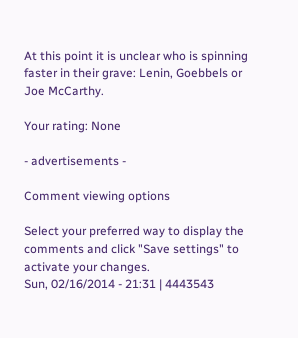At this point it is unclear who is spinning faster in their grave: Lenin, Goebbels or Joe McCarthy.

Your rating: None

- advertisements -

Comment viewing options

Select your preferred way to display the comments and click "Save settings" to activate your changes.
Sun, 02/16/2014 - 21:31 | 4443543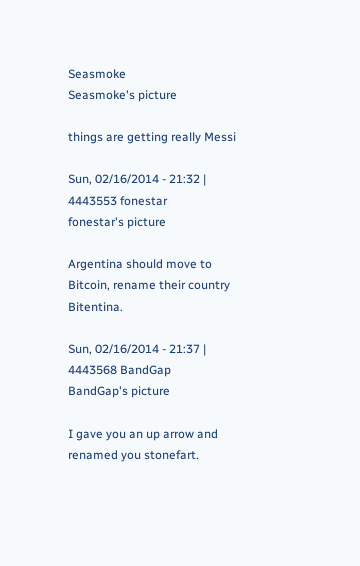Seasmoke
Seasmoke's picture

things are getting really Messi

Sun, 02/16/2014 - 21:32 | 4443553 fonestar
fonestar's picture

Argentina should move to Bitcoin, rename their country Bitentina.

Sun, 02/16/2014 - 21:37 | 4443568 BandGap
BandGap's picture

I gave you an up arrow and renamed you stonefart.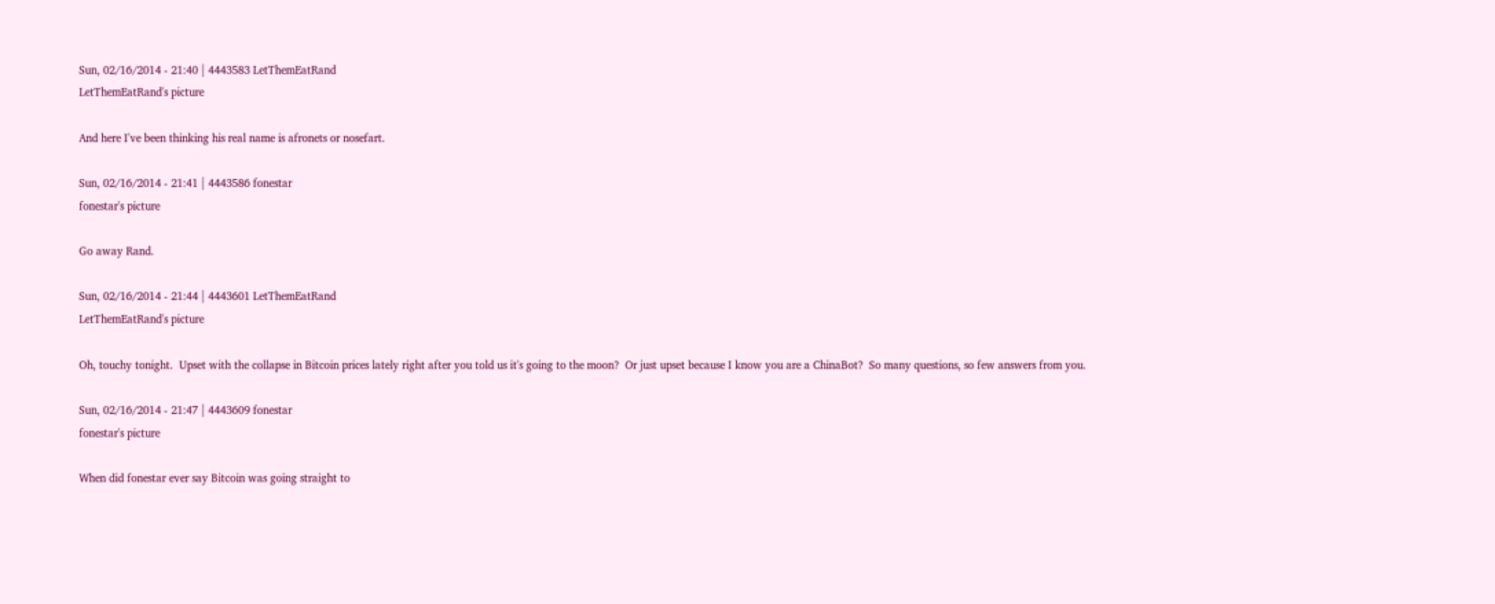Sun, 02/16/2014 - 21:40 | 4443583 LetThemEatRand
LetThemEatRand's picture

And here I've been thinking his real name is afronets or nosefart.

Sun, 02/16/2014 - 21:41 | 4443586 fonestar
fonestar's picture

Go away Rand.

Sun, 02/16/2014 - 21:44 | 4443601 LetThemEatRand
LetThemEatRand's picture

Oh, touchy tonight.  Upset with the collapse in Bitcoin prices lately right after you told us it's going to the moon?  Or just upset because I know you are a ChinaBot?  So many questions, so few answers from you.

Sun, 02/16/2014 - 21:47 | 4443609 fonestar
fonestar's picture

When did fonestar ever say Bitcoin was going straight to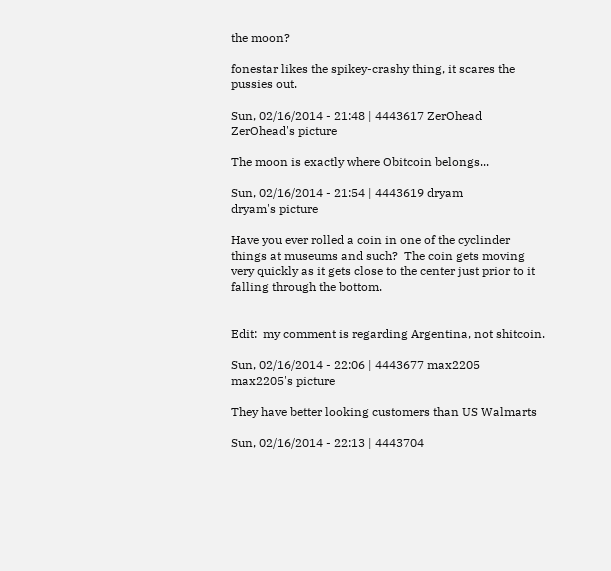the moon?

fonestar likes the spikey-crashy thing, it scares the pussies out.

Sun, 02/16/2014 - 21:48 | 4443617 ZerOhead
ZerOhead's picture

The moon is exactly where Obitcoin belongs...

Sun, 02/16/2014 - 21:54 | 4443619 dryam
dryam's picture

Have you ever rolled a coin in one of the cyclinder things at museums and such?  The coin gets moving very quickly as it gets close to the center just prior to it falling through the bottom.


Edit:  my comment is regarding Argentina, not shitcoin.

Sun, 02/16/2014 - 22:06 | 4443677 max2205
max2205's picture

They have better looking customers than US Walmarts

Sun, 02/16/2014 - 22:13 | 4443704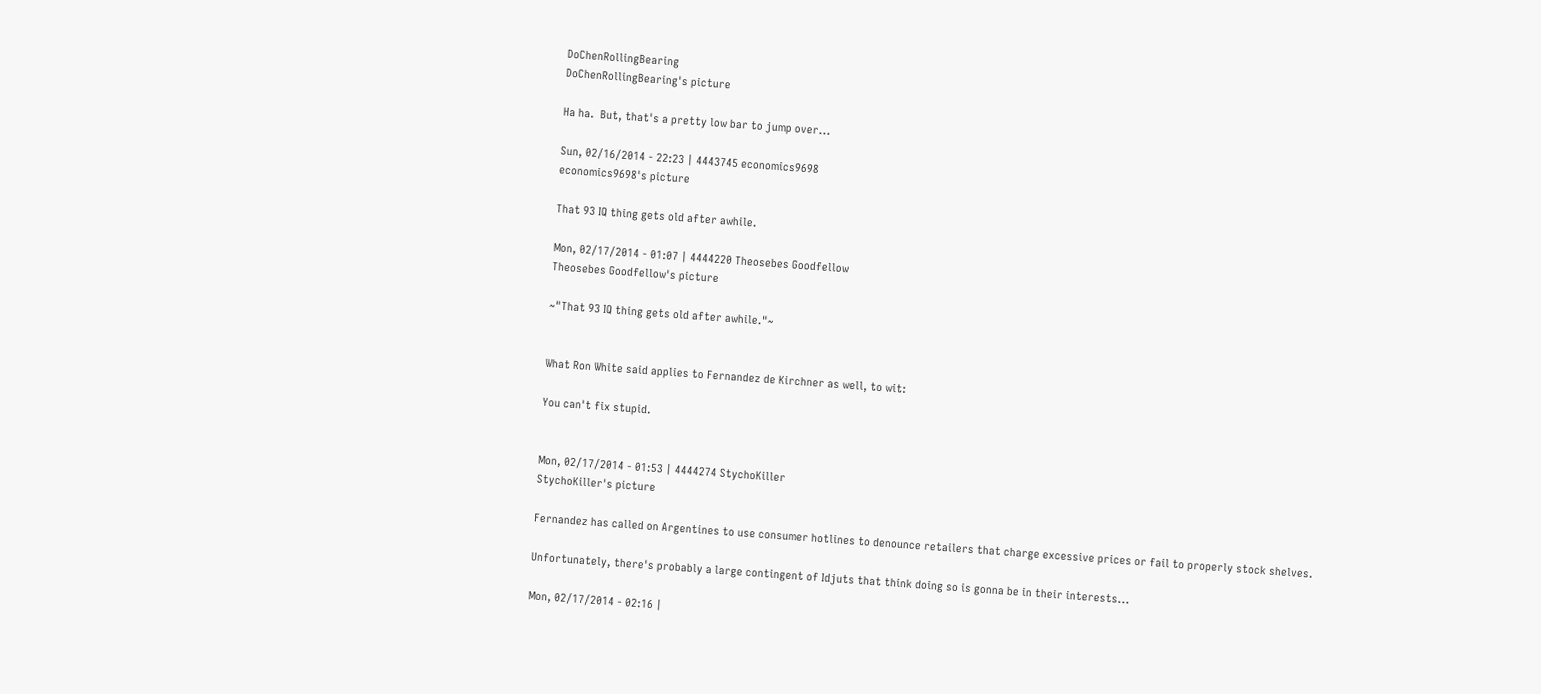DoChenRollingBearing
DoChenRollingBearing's picture

Ha ha.  But, that's a pretty low bar to jump over...

Sun, 02/16/2014 - 22:23 | 4443745 economics9698
economics9698's picture

That 93 IQ thing gets old after awhile.

Mon, 02/17/2014 - 01:07 | 4444220 Theosebes Goodfellow
Theosebes Goodfellow's picture

~"That 93 IQ thing gets old after awhile."~


What Ron White said applies to Fernandez de Kirchner as well, to wit:

You can't fix stupid.


Mon, 02/17/2014 - 01:53 | 4444274 StychoKiller
StychoKiller's picture

Fernandez has called on Argentines to use consumer hotlines to denounce retailers that charge excessive prices or fail to properly stock shelves.

Unfortunately, there's probably a large contingent of Idjuts that think doing so is gonna be in their interests...

Mon, 02/17/2014 - 02:16 |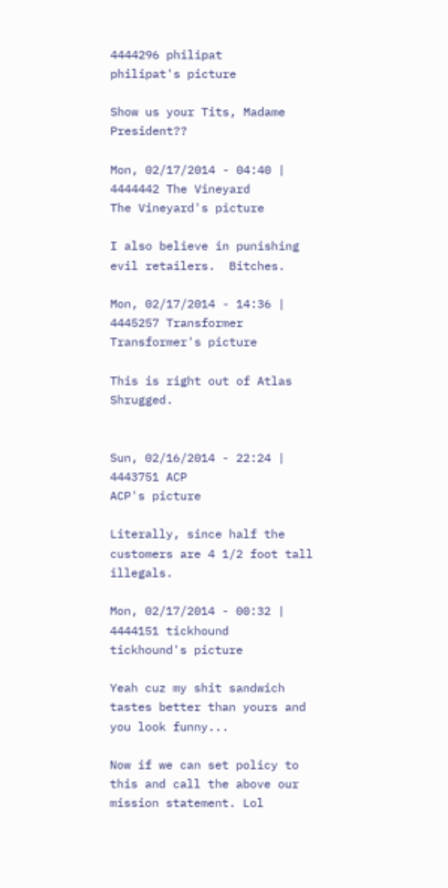4444296 philipat
philipat's picture

Show us your Tits, Madame President??

Mon, 02/17/2014 - 04:40 | 4444442 The Vineyard
The Vineyard's picture

I also believe in punishing evil retailers.  Bitches.

Mon, 02/17/2014 - 14:36 | 4445257 Transformer
Transformer's picture

This is right out of Atlas Shrugged.


Sun, 02/16/2014 - 22:24 | 4443751 ACP
ACP's picture

Literally, since half the customers are 4 1/2 foot tall illegals.

Mon, 02/17/2014 - 00:32 | 4444151 tickhound
tickhound's picture

Yeah cuz my shit sandwich tastes better than yours and you look funny...

Now if we can set policy to this and call the above our mission statement. Lol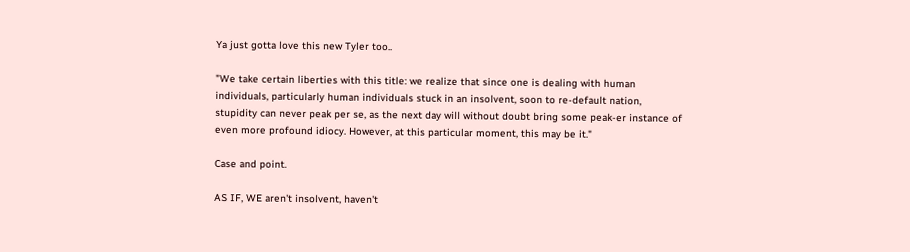Ya just gotta love this new Tyler too..

"We take certain liberties with this title: we realize that since one is dealing with human individuals, particularly human individuals stuck in an insolvent, soon to re-default nation, stupidity can never peak per se, as the next day will without doubt bring some peak-er instance of even more profound idiocy. However, at this particular moment, this may be it."

Case and point.

AS IF, WE aren't insolvent, haven't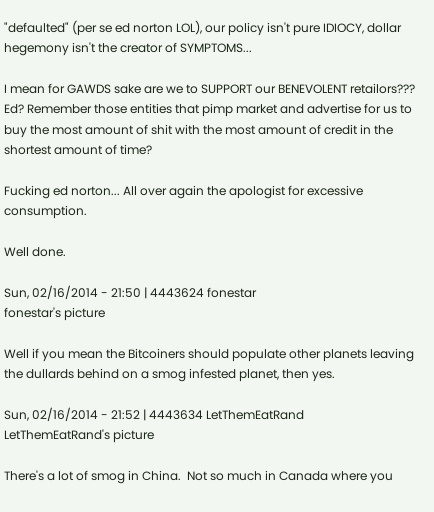"defaulted" (per se ed norton LOL), our policy isn't pure IDIOCY, dollar hegemony isn't the creator of SYMPTOMS...

I mean for GAWDS sake are we to SUPPORT our BENEVOLENT retailors??? Ed? Remember those entities that pimp market and advertise for us to buy the most amount of shit with the most amount of credit in the shortest amount of time?

Fucking ed norton... All over again the apologist for excessive consumption.

Well done.

Sun, 02/16/2014 - 21:50 | 4443624 fonestar
fonestar's picture

Well if you mean the Bitcoiners should populate other planets leaving the dullards behind on a smog infested planet, then yes.

Sun, 02/16/2014 - 21:52 | 4443634 LetThemEatRand
LetThemEatRand's picture

There's a lot of smog in China.  Not so much in Canada where you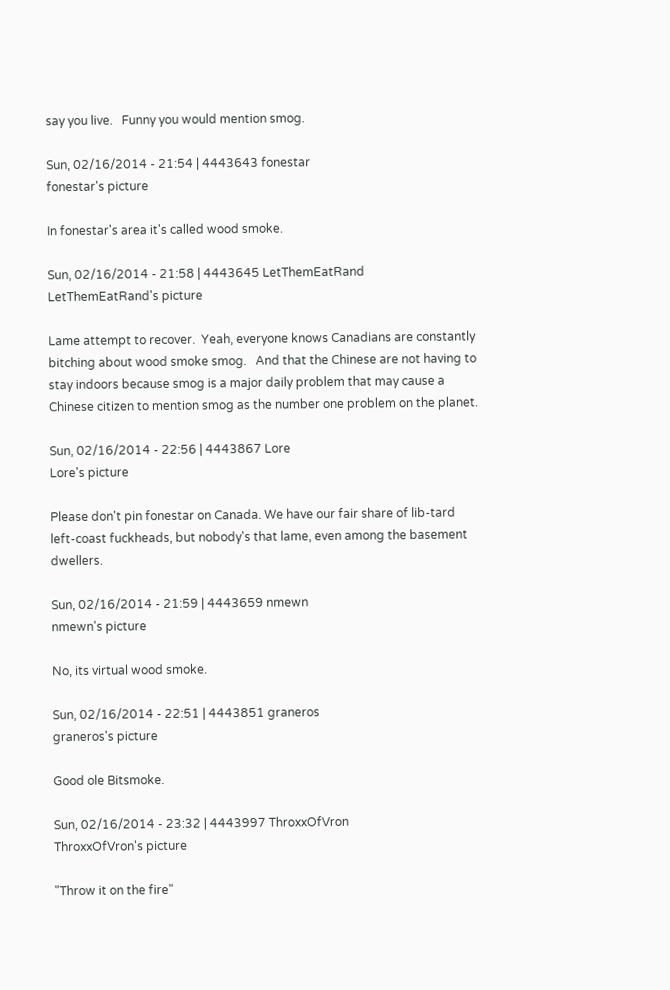say you live.   Funny you would mention smog.

Sun, 02/16/2014 - 21:54 | 4443643 fonestar
fonestar's picture

In fonestar's area it's called wood smoke.

Sun, 02/16/2014 - 21:58 | 4443645 LetThemEatRand
LetThemEatRand's picture

Lame attempt to recover.  Yeah, everyone knows Canadians are constantly bitching about wood smoke smog.   And that the Chinese are not having to stay indoors because smog is a major daily problem that may cause a Chinese citizen to mention smog as the number one problem on the planet.

Sun, 02/16/2014 - 22:56 | 4443867 Lore
Lore's picture

Please don't pin fonestar on Canada. We have our fair share of lib-tard left-coast fuckheads, but nobody's that lame, even among the basement dwellers.

Sun, 02/16/2014 - 21:59 | 4443659 nmewn
nmewn's picture

No, its virtual wood smoke.

Sun, 02/16/2014 - 22:51 | 4443851 graneros
graneros's picture

Good ole Bitsmoke.

Sun, 02/16/2014 - 23:32 | 4443997 ThroxxOfVron
ThroxxOfVron's picture

"Throw it on the fire"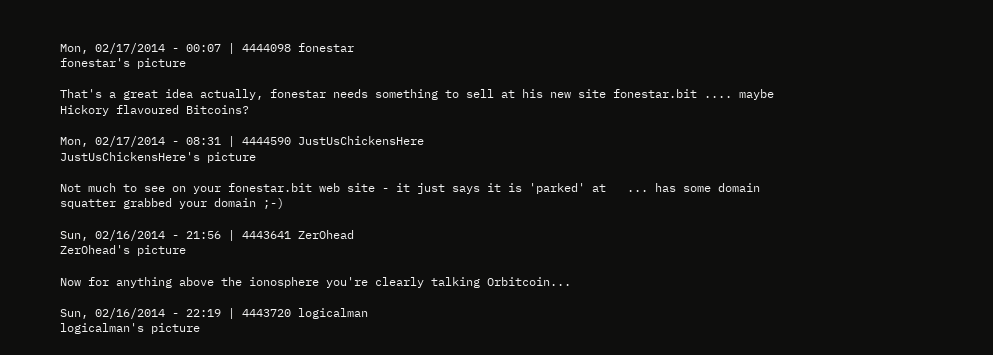Mon, 02/17/2014 - 00:07 | 4444098 fonestar
fonestar's picture

That's a great idea actually, fonestar needs something to sell at his new site fonestar.bit .... maybe Hickory flavoured Bitcoins?

Mon, 02/17/2014 - 08:31 | 4444590 JustUsChickensHere
JustUsChickensHere's picture

Not much to see on your fonestar.bit web site - it just says it is 'parked' at   ... has some domain squatter grabbed your domain ;-)

Sun, 02/16/2014 - 21:56 | 4443641 ZerOhead
ZerOhead's picture

Now for anything above the ionosphere you're clearly talking Orbitcoin...

Sun, 02/16/2014 - 22:19 | 4443720 logicalman
logicalman's picture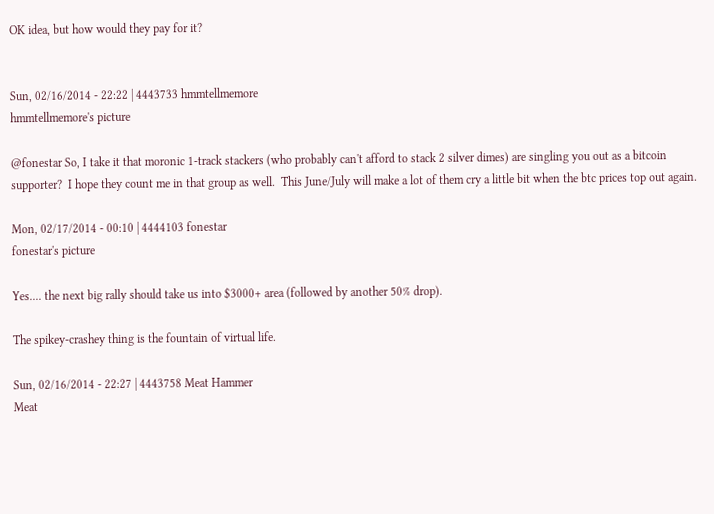OK idea, but how would they pay for it?


Sun, 02/16/2014 - 22:22 | 4443733 hmmtellmemore
hmmtellmemore's picture

@fonestar So, I take it that moronic 1-track stackers (who probably can't afford to stack 2 silver dimes) are singling you out as a bitcoin supporter?  I hope they count me in that group as well.  This June/July will make a lot of them cry a little bit when the btc prices top out again.

Mon, 02/17/2014 - 00:10 | 4444103 fonestar
fonestar's picture

Yes.... the next big rally should take us into $3000+ area (followed by another 50% drop).

The spikey-crashey thing is the fountain of virtual life.

Sun, 02/16/2014 - 22:27 | 4443758 Meat Hammer
Meat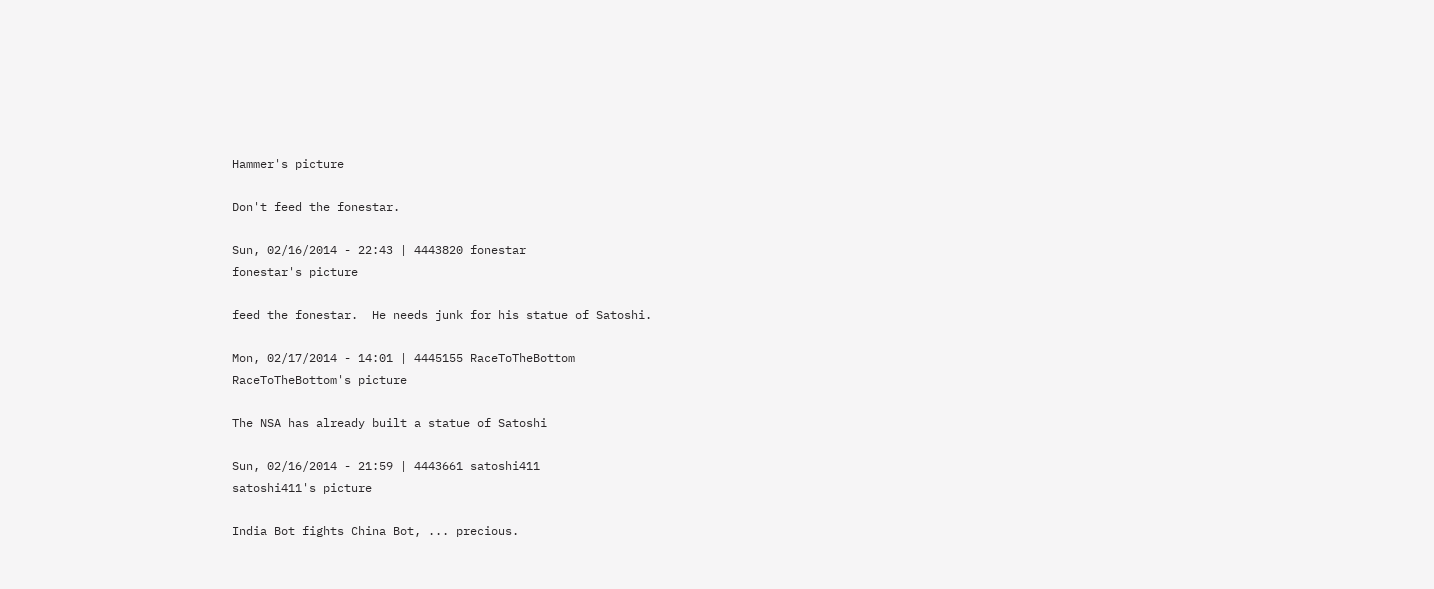Hammer's picture

Don't feed the fonestar.

Sun, 02/16/2014 - 22:43 | 4443820 fonestar
fonestar's picture

feed the fonestar.  He needs junk for his statue of Satoshi.

Mon, 02/17/2014 - 14:01 | 4445155 RaceToTheBottom
RaceToTheBottom's picture

The NSA has already built a statue of Satoshi

Sun, 02/16/2014 - 21:59 | 4443661 satoshi411
satoshi411's picture

India Bot fights China Bot, ... precious.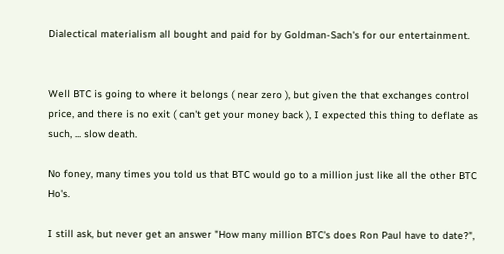Dialectical materialism all bought and paid for by Goldman-Sach's for our entertainment.


Well BTC is going to where it belongs ( near zero ), but given the that exchanges control price, and there is no exit ( can't get your money back ), I expected this thing to deflate as such, ... slow death.

No foney, many times you told us that BTC would go to a million just like all the other BTC Ho's.

I still ask, but never get an answer "How many million BTC's does Ron Paul have to date?",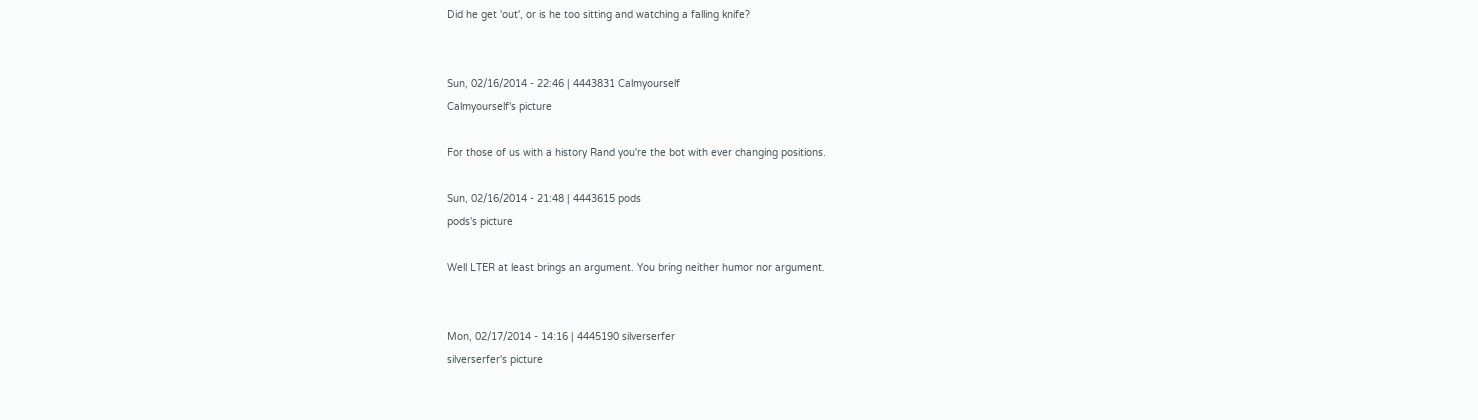Did he get 'out', or is he too sitting and watching a falling knife?


Sun, 02/16/2014 - 22:46 | 4443831 Calmyourself
Calmyourself's picture

For those of us with a history Rand you're the bot with ever changing positions.

Sun, 02/16/2014 - 21:48 | 4443615 pods
pods's picture

Well LTER at least brings an argument. You bring neither humor nor argument.


Mon, 02/17/2014 - 14:16 | 4445190 silverserfer
silverserfer's picture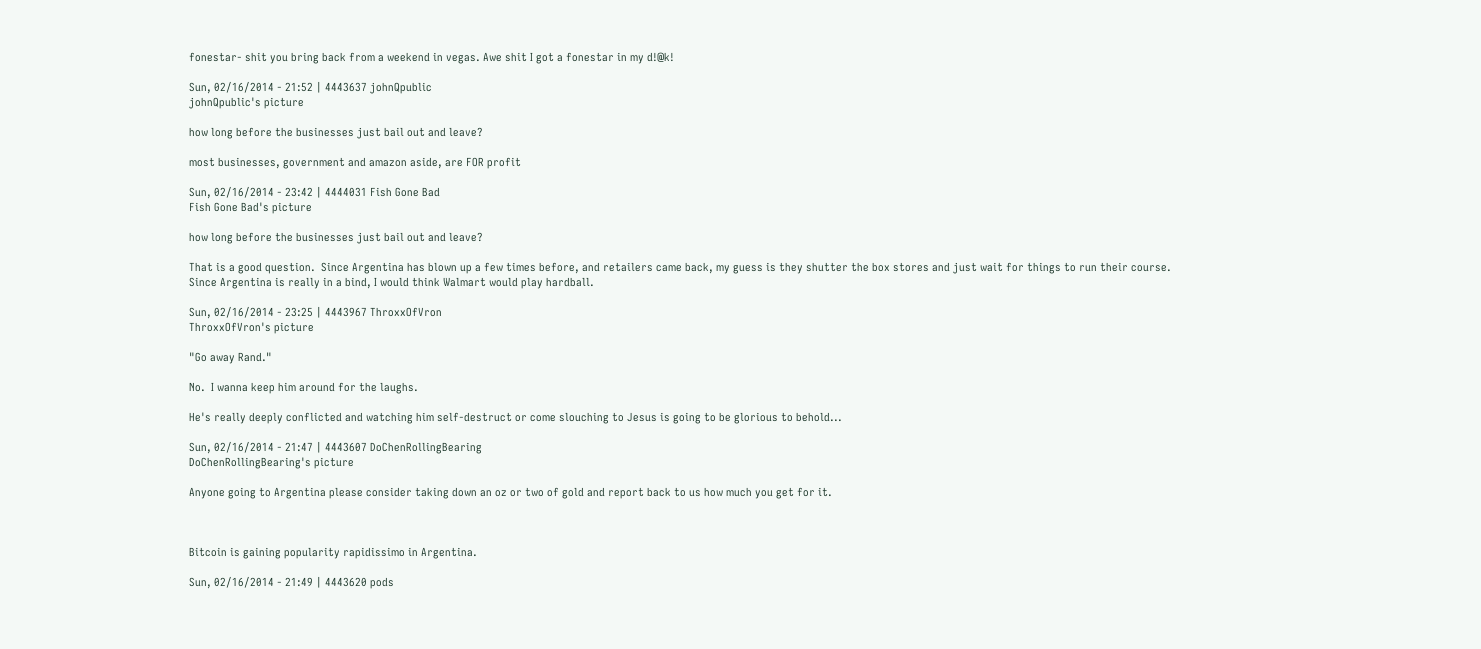fonestar- shit you bring back from a weekend in vegas. Awe shit I got a fonestar in my d!@k!

Sun, 02/16/2014 - 21:52 | 4443637 johnQpublic
johnQpublic's picture

how long before the businesses just bail out and leave?

most businesses, government and amazon aside, are FOR profit

Sun, 02/16/2014 - 23:42 | 4444031 Fish Gone Bad
Fish Gone Bad's picture

how long before the businesses just bail out and leave?

That is a good question.  Since Argentina has blown up a few times before, and retailers came back, my guess is they shutter the box stores and just wait for things to run their course.  Since Argentina is really in a bind, I would think Walmart would play hardball.

Sun, 02/16/2014 - 23:25 | 4443967 ThroxxOfVron
ThroxxOfVron's picture

"Go away Rand."

No.  I wanna keep him around for the laughs.

He's really deeply conflicted and watching him self-destruct or come slouching to Jesus is going to be glorious to behold...

Sun, 02/16/2014 - 21:47 | 4443607 DoChenRollingBearing
DoChenRollingBearing's picture

Anyone going to Argentina please consider taking down an oz or two of gold and report back to us how much you get for it.



Bitcoin is gaining popularity rapidissimo in Argentina.

Sun, 02/16/2014 - 21:49 | 4443620 pods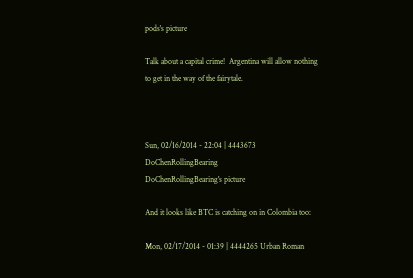pods's picture

Talk about a capital crime!  Argentina will allow nothing to get in the way of the fairytale.



Sun, 02/16/2014 - 22:04 | 4443673 DoChenRollingBearing
DoChenRollingBearing's picture

And it looks like BTC is catching on in Colombia too:

Mon, 02/17/2014 - 01:39 | 4444265 Urban Roman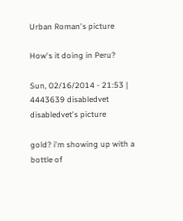Urban Roman's picture

How's it doing in Peru?

Sun, 02/16/2014 - 21:53 | 4443639 disabledvet
disabledvet's picture

gold? i'm showing up with a bottle of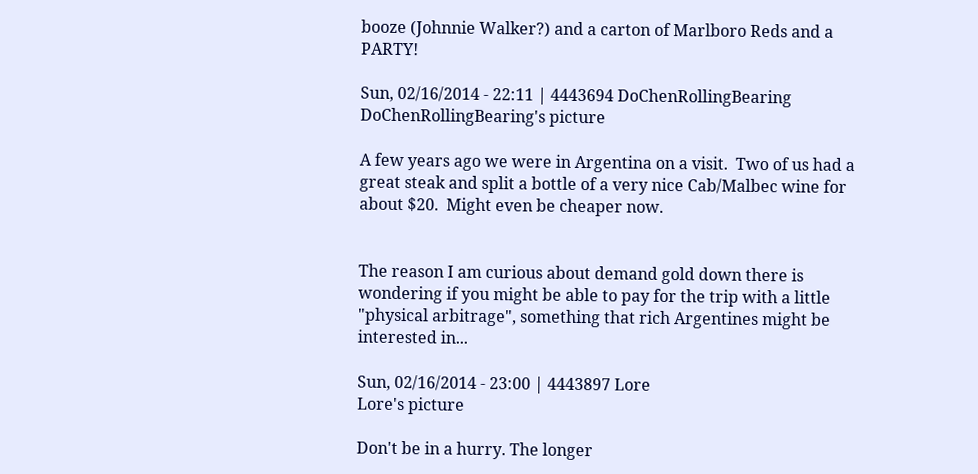booze (Johnnie Walker?) and a carton of Marlboro Reds and a PARTY!

Sun, 02/16/2014 - 22:11 | 4443694 DoChenRollingBearing
DoChenRollingBearing's picture

A few years ago we were in Argentina on a visit.  Two of us had a great steak and split a bottle of a very nice Cab/Malbec wine for about $20.  Might even be cheaper now.


The reason I am curious about demand gold down there is wondering if you might be able to pay for the trip with a little "physical arbitrage", something that rich Argentines might be interested in...

Sun, 02/16/2014 - 23:00 | 4443897 Lore
Lore's picture

Don't be in a hurry. The longer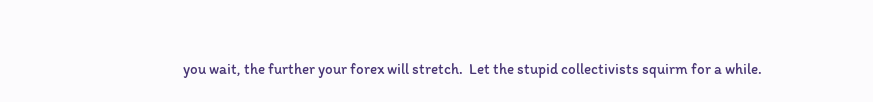you wait, the further your forex will stretch.  Let the stupid collectivists squirm for a while.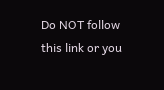Do NOT follow this link or you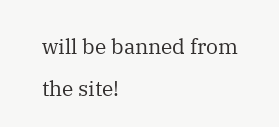will be banned from the site!